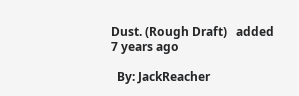Dust. (Rough Draft)   added 7 years ago

  By: JackReacher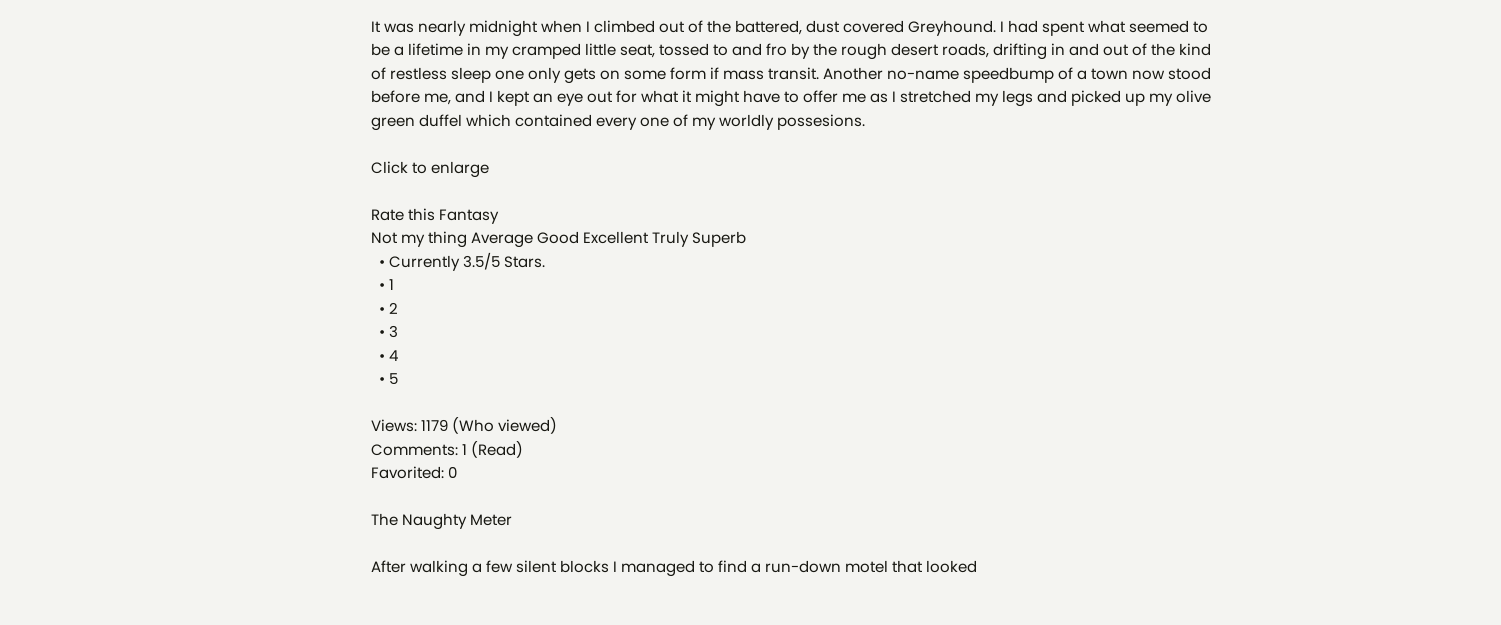It was nearly midnight when I climbed out of the battered, dust covered Greyhound. I had spent what seemed to be a lifetime in my cramped little seat, tossed to and fro by the rough desert roads, drifting in and out of the kind of restless sleep one only gets on some form if mass transit. Another no-name speedbump of a town now stood before me, and I kept an eye out for what it might have to offer me as I stretched my legs and picked up my olive green duffel which contained every one of my worldly possesions.

Click to enlarge

Rate this Fantasy
Not my thing Average Good Excellent Truly Superb
  • Currently 3.5/5 Stars.
  • 1
  • 2
  • 3
  • 4
  • 5

Views: 1179 (Who viewed)
Comments: 1 (Read)
Favorited: 0

The Naughty Meter

After walking a few silent blocks I managed to find a run-down motel that looked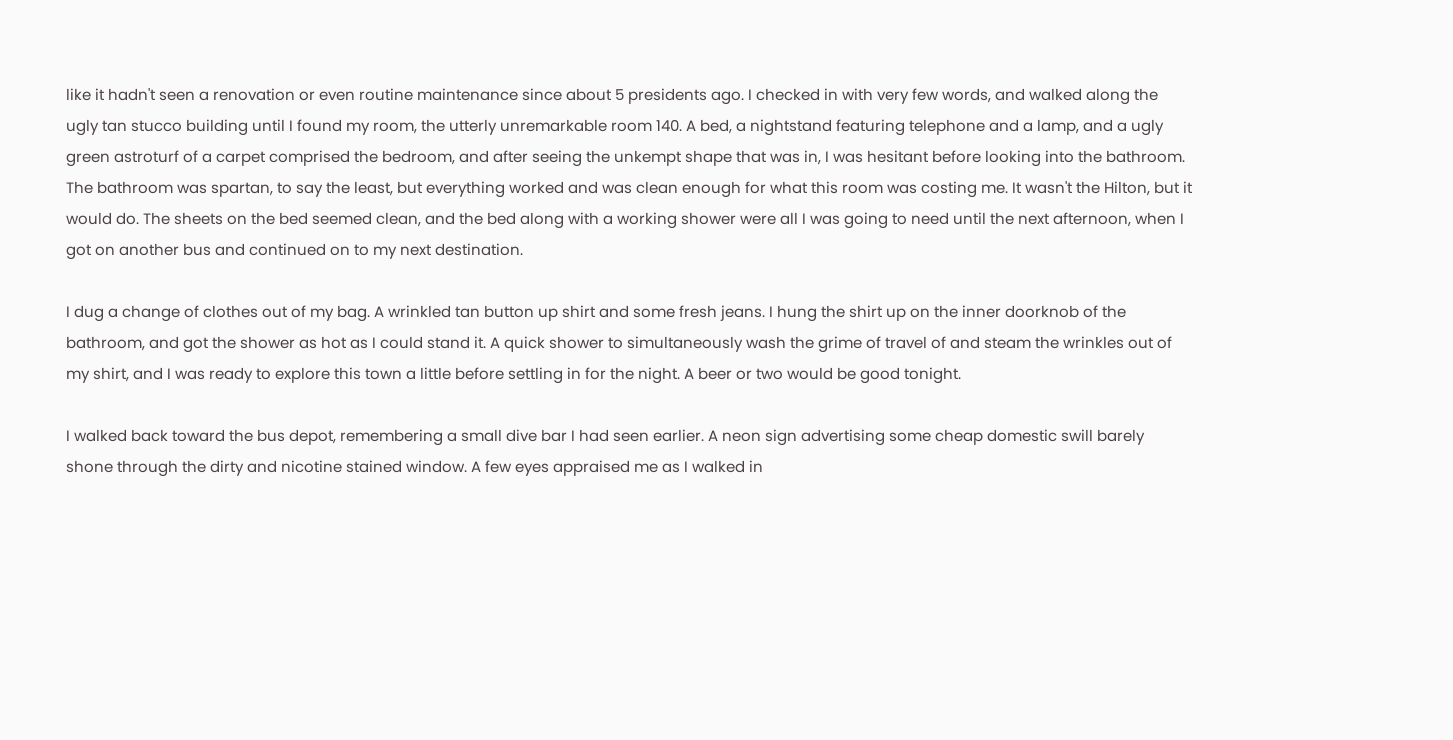like it hadn't seen a renovation or even routine maintenance since about 5 presidents ago. I checked in with very few words, and walked along the ugly tan stucco building until I found my room, the utterly unremarkable room 140. A bed, a nightstand featuring telephone and a lamp, and a ugly green astroturf of a carpet comprised the bedroom, and after seeing the unkempt shape that was in, I was hesitant before looking into the bathroom. The bathroom was spartan, to say the least, but everything worked and was clean enough for what this room was costing me. It wasn't the Hilton, but it would do. The sheets on the bed seemed clean, and the bed along with a working shower were all I was going to need until the next afternoon, when I got on another bus and continued on to my next destination.

I dug a change of clothes out of my bag. A wrinkled tan button up shirt and some fresh jeans. I hung the shirt up on the inner doorknob of the bathroom, and got the shower as hot as I could stand it. A quick shower to simultaneously wash the grime of travel of and steam the wrinkles out of my shirt, and I was ready to explore this town a little before settling in for the night. A beer or two would be good tonight.

I walked back toward the bus depot, remembering a small dive bar I had seen earlier. A neon sign advertising some cheap domestic swill barely shone through the dirty and nicotine stained window. A few eyes appraised me as I walked in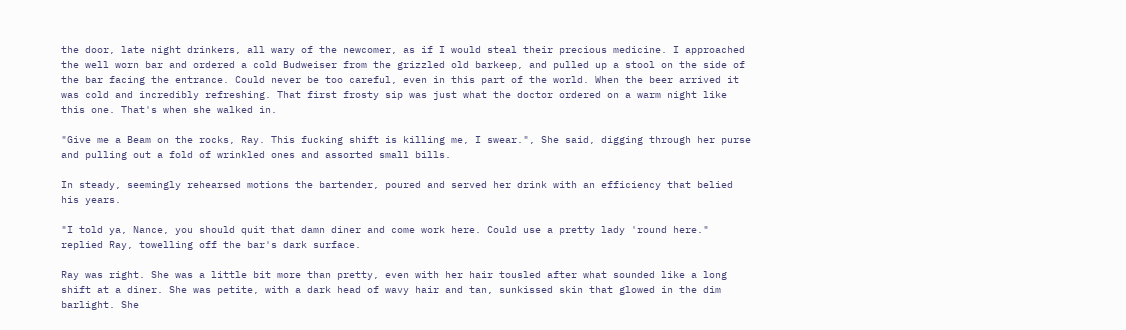the door, late night drinkers, all wary of the newcomer, as if I would steal their precious medicine. I approached the well worn bar and ordered a cold Budweiser from the grizzled old barkeep, and pulled up a stool on the side of the bar facing the entrance. Could never be too careful, even in this part of the world. When the beer arrived it was cold and incredibly refreshing. That first frosty sip was just what the doctor ordered on a warm night like this one. That's when she walked in.

"Give me a Beam on the rocks, Ray. This fucking shift is killing me, I swear.", She said, digging through her purse and pulling out a fold of wrinkled ones and assorted small bills.

In steady, seemingly rehearsed motions the bartender, poured and served her drink with an efficiency that belied his years.

"I told ya, Nance, you should quit that damn diner and come work here. Could use a pretty lady 'round here." replied Ray, towelling off the bar's dark surface.

Ray was right. She was a little bit more than pretty, even with her hair tousled after what sounded like a long shift at a diner. She was petite, with a dark head of wavy hair and tan, sunkissed skin that glowed in the dim barlight. She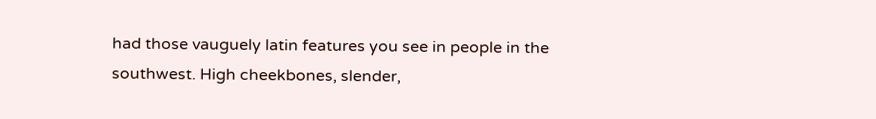had those vauguely latin features you see in people in the southwest. High cheekbones, slender,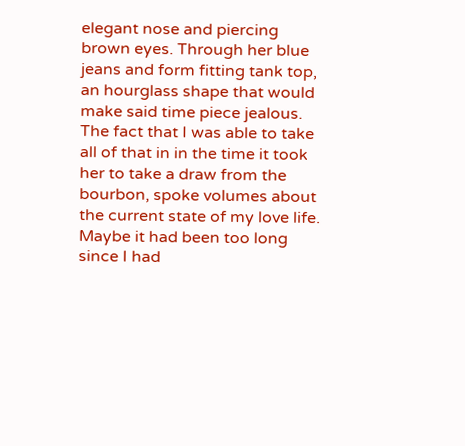elegant nose and piercing brown eyes. Through her blue jeans and form fitting tank top, an hourglass shape that would make said time piece jealous. The fact that I was able to take all of that in in the time it took her to take a draw from the bourbon, spoke volumes about the current state of my love life. Maybe it had been too long since I had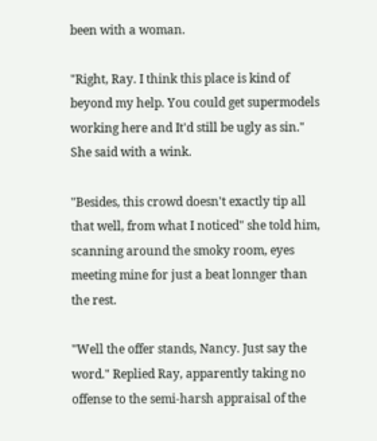been with a woman.

"Right, Ray. I think this place is kind of beyond my help. You could get supermodels working here and It'd still be ugly as sin." She said with a wink.

"Besides, this crowd doesn't exactly tip all that well, from what I noticed" she told him, scanning around the smoky room, eyes meeting mine for just a beat lonnger than the rest.

"Well the offer stands, Nancy. Just say the word." Replied Ray, apparently taking no offense to the semi-harsh appraisal of the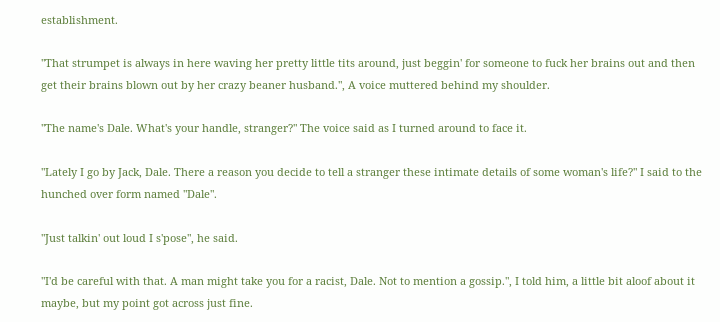establishment.

"That strumpet is always in here waving her pretty little tits around, just beggin' for someone to fuck her brains out and then get their brains blown out by her crazy beaner husband.", A voice muttered behind my shoulder.

"The name's Dale. What's your handle, stranger?" The voice said as I turned around to face it.

"Lately I go by Jack, Dale. There a reason you decide to tell a stranger these intimate details of some woman's life?" I said to the hunched over form named "Dale".

"Just talkin' out loud I s'pose", he said.

"I'd be careful with that. A man might take you for a racist, Dale. Not to mention a gossip.", I told him, a little bit aloof about it maybe, but my point got across just fine.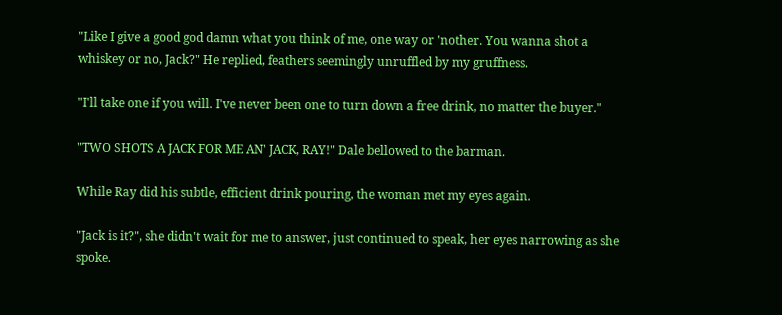"Like I give a good god damn what you think of me, one way or 'nother. You wanna shot a whiskey or no, Jack?" He replied, feathers seemingly unruffled by my gruffness.

"I'll take one if you will. I've never been one to turn down a free drink, no matter the buyer."

"TWO SHOTS A JACK FOR ME AN' JACK, RAY!" Dale bellowed to the barman.

While Ray did his subtle, efficient drink pouring, the woman met my eyes again.

"Jack is it?", she didn't wait for me to answer, just continued to speak, her eyes narrowing as she spoke.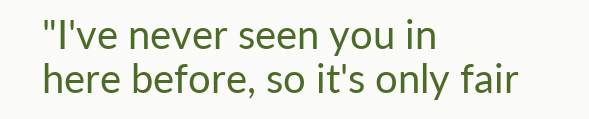"I've never seen you in here before, so it's only fair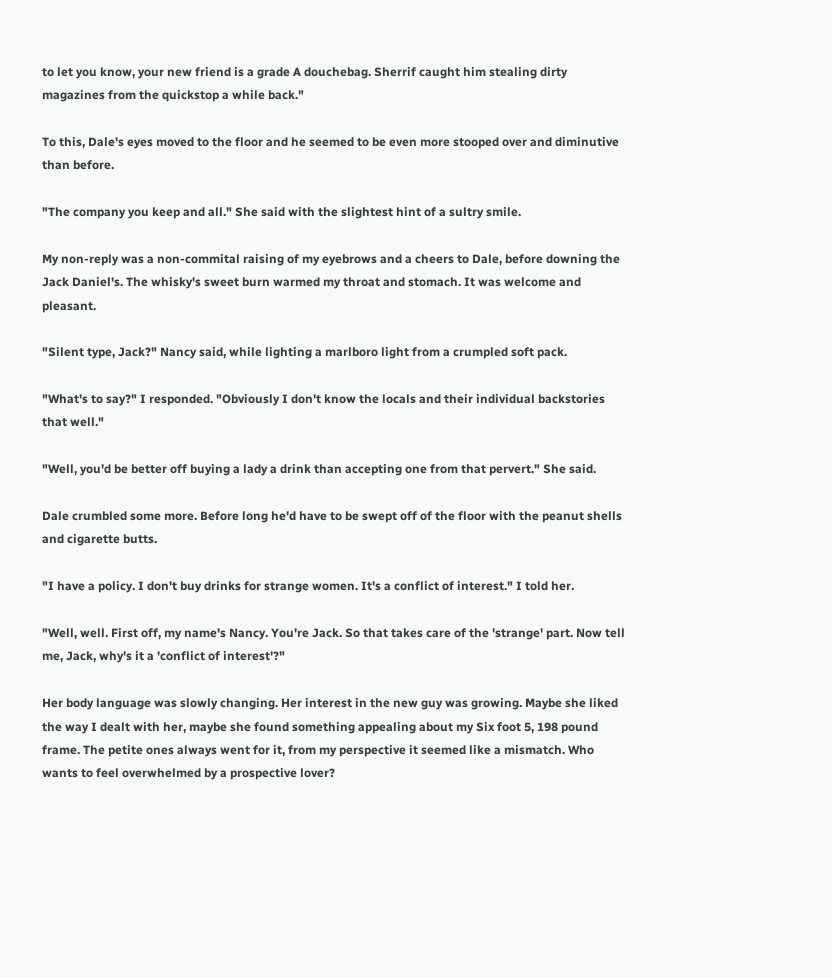to let you know, your new friend is a grade A douchebag. Sherrif caught him stealing dirty magazines from the quickstop a while back."

To this, Dale's eyes moved to the floor and he seemed to be even more stooped over and diminutive than before.

"The company you keep and all." She said with the slightest hint of a sultry smile.

My non-reply was a non-commital raising of my eyebrows and a cheers to Dale, before downing the Jack Daniel's. The whisky's sweet burn warmed my throat and stomach. It was welcome and pleasant.

"Silent type, Jack?" Nancy said, while lighting a marlboro light from a crumpled soft pack.

"What's to say?" I responded. "Obviously I don't know the locals and their individual backstories that well."

"Well, you'd be better off buying a lady a drink than accepting one from that pervert." She said.

Dale crumbled some more. Before long he'd have to be swept off of the floor with the peanut shells and cigarette butts.

"I have a policy. I don't buy drinks for strange women. It's a conflict of interest." I told her.

"Well, well. First off, my name's Nancy. You're Jack. So that takes care of the 'strange' part. Now tell me, Jack, why's it a 'conflict of interest'?"

Her body language was slowly changing. Her interest in the new guy was growing. Maybe she liked the way I dealt with her, maybe she found something appealing about my Six foot 5, 198 pound frame. The petite ones always went for it, from my perspective it seemed like a mismatch. Who wants to feel overwhelmed by a prospective lover?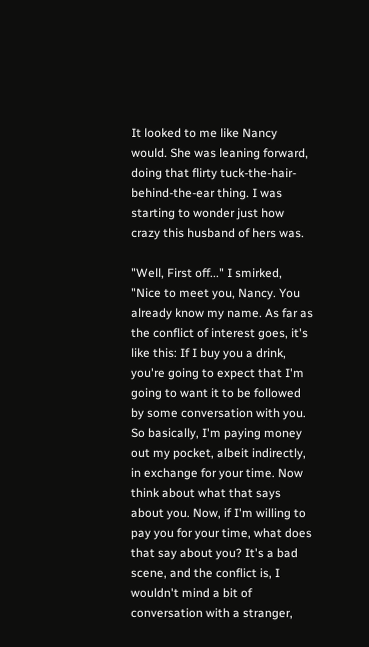It looked to me like Nancy would. She was leaning forward, doing that flirty tuck-the-hair-behind-the-ear thing. I was starting to wonder just how crazy this husband of hers was.

"Well, First off..." I smirked, "Nice to meet you, Nancy. You already know my name. As far as the conflict of interest goes, it's like this: If I buy you a drink, you're going to expect that I'm going to want it to be followed by some conversation with you. So basically, I'm paying money out my pocket, albeit indirectly, in exchange for your time. Now think about what that says about you. Now, if I'm willing to pay you for your time, what does that say about you? It's a bad scene, and the conflict is, I wouldn't mind a bit of conversation with a stranger,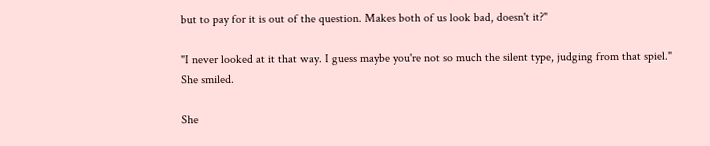but to pay for it is out of the question. Makes both of us look bad, doesn't it?"

"I never looked at it that way. I guess maybe you're not so much the silent type, judging from that spiel." She smiled.

She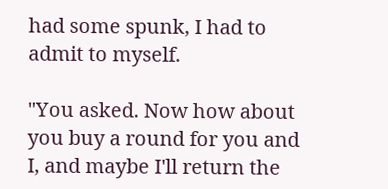had some spunk, I had to admit to myself.

"You asked. Now how about you buy a round for you and I, and maybe I'll return the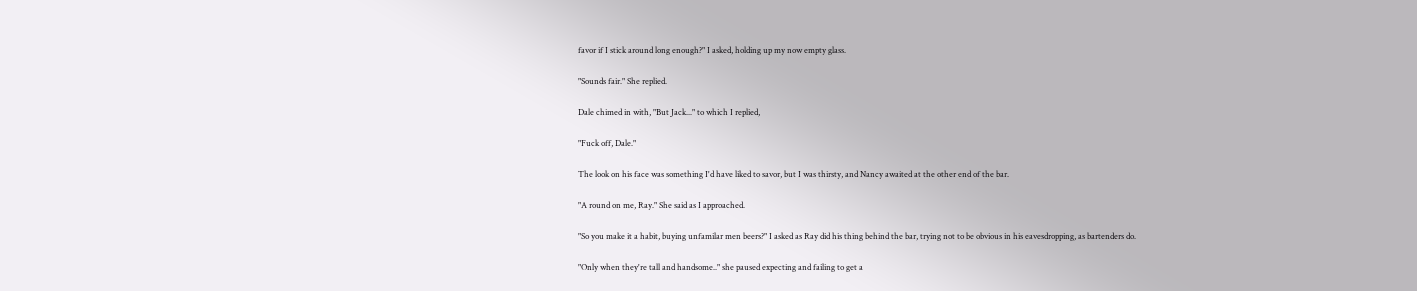favor if I stick around long enough?" I asked, holding up my now empty glass.

"Sounds fair." She replied.

Dale chimed in with, "But Jack..." to which I replied,

"Fuck off, Dale."

The look on his face was something I'd have liked to savor, but I was thirsty, and Nancy awaited at the other end of the bar.

"A round on me, Ray." She said as I approached.

"So you make it a habit, buying unfamilar men beers?" I asked as Ray did his thing behind the bar, trying not to be obvious in his eavesdropping, as bartenders do.

"Only when they're tall and handsome.." she paused expecting and failing to get a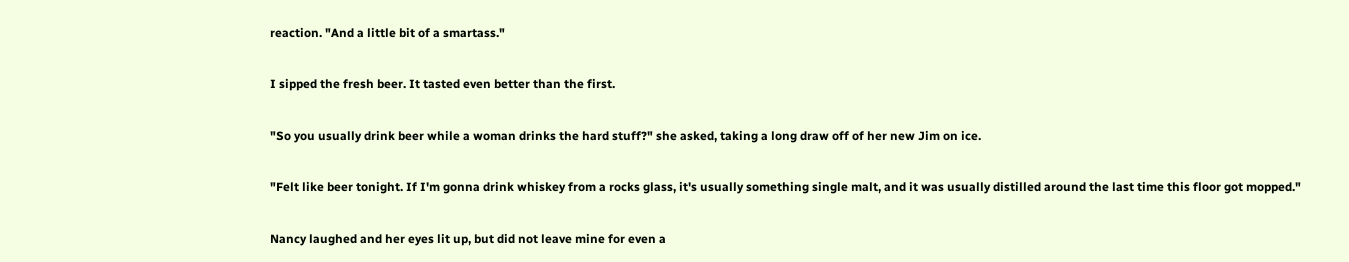reaction. "And a little bit of a smartass."

I sipped the fresh beer. It tasted even better than the first.

"So you usually drink beer while a woman drinks the hard stuff?" she asked, taking a long draw off of her new Jim on ice.

"Felt like beer tonight. If I'm gonna drink whiskey from a rocks glass, it's usually something single malt, and it was usually distilled around the last time this floor got mopped."

Nancy laughed and her eyes lit up, but did not leave mine for even a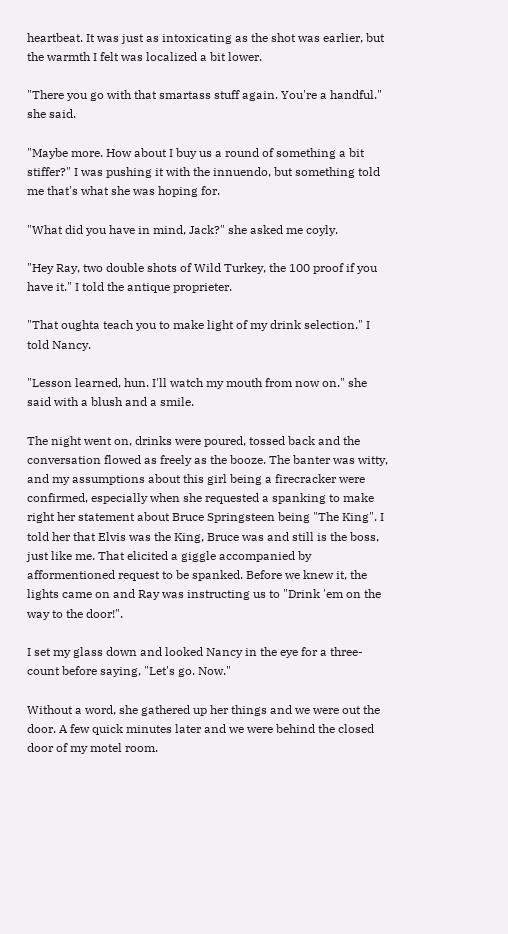heartbeat. It was just as intoxicating as the shot was earlier, but the warmth I felt was localized a bit lower.

"There you go with that smartass stuff again. You're a handful." she said.

"Maybe more. How about I buy us a round of something a bit stiffer?" I was pushing it with the innuendo, but something told me that's what she was hoping for.

"What did you have in mind, Jack?" she asked me coyly.

"Hey Ray, two double shots of Wild Turkey, the 100 proof if you have it." I told the antique proprieter.

"That oughta teach you to make light of my drink selection." I told Nancy.

"Lesson learned, hun. I'll watch my mouth from now on." she said with a blush and a smile.

The night went on, drinks were poured, tossed back and the conversation flowed as freely as the booze. The banter was witty, and my assumptions about this girl being a firecracker were confirmed, especially when she requested a spanking to make right her statement about Bruce Springsteen being "The King". I told her that Elvis was the King, Bruce was and still is the boss, just like me. That elicited a giggle accompanied by afformentioned request to be spanked. Before we knew it, the lights came on and Ray was instructing us to "Drink 'em on the way to the door!".

I set my glass down and looked Nancy in the eye for a three-count before saying, "Let's go. Now."

Without a word, she gathered up her things and we were out the door. A few quick minutes later and we were behind the closed door of my motel room.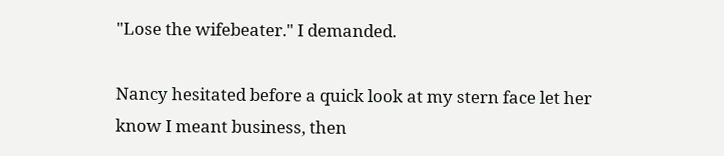"Lose the wifebeater." I demanded.

Nancy hesitated before a quick look at my stern face let her know I meant business, then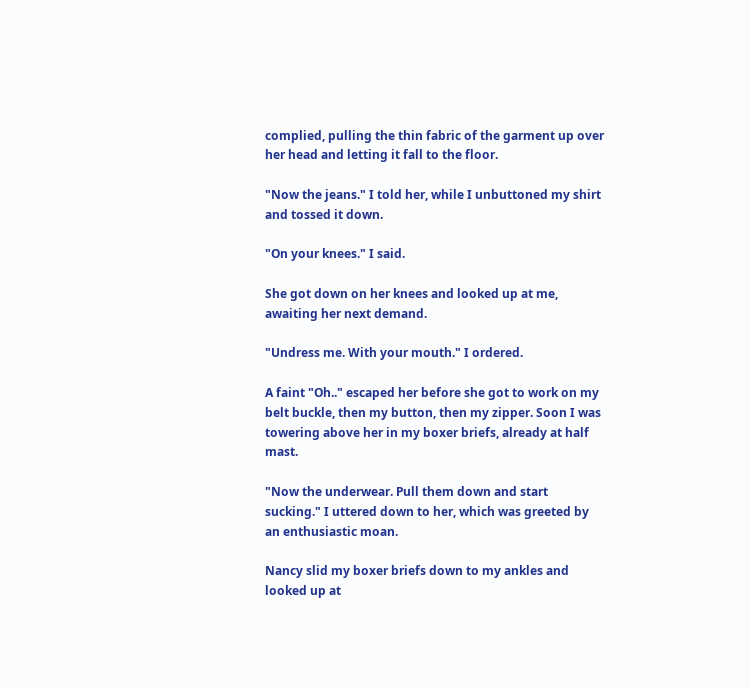complied, pulling the thin fabric of the garment up over her head and letting it fall to the floor.

"Now the jeans." I told her, while I unbuttoned my shirt and tossed it down.

"On your knees." I said.

She got down on her knees and looked up at me, awaiting her next demand.

"Undress me. With your mouth." I ordered.

A faint "Oh.." escaped her before she got to work on my belt buckle, then my button, then my zipper. Soon I was towering above her in my boxer briefs, already at half mast.

"Now the underwear. Pull them down and start sucking." I uttered down to her, which was greeted by an enthusiastic moan.

Nancy slid my boxer briefs down to my ankles and looked up at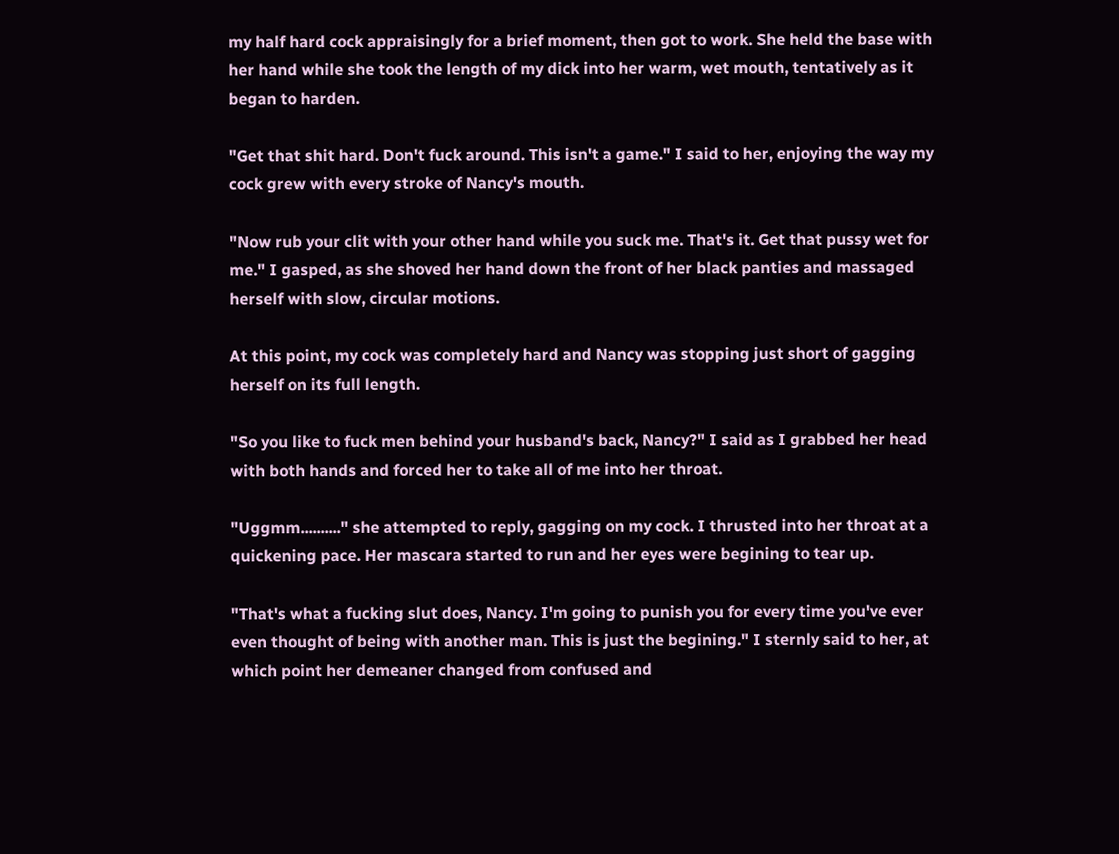my half hard cock appraisingly for a brief moment, then got to work. She held the base with her hand while she took the length of my dick into her warm, wet mouth, tentatively as it began to harden.

"Get that shit hard. Don't fuck around. This isn't a game." I said to her, enjoying the way my cock grew with every stroke of Nancy's mouth.

"Now rub your clit with your other hand while you suck me. That's it. Get that pussy wet for me." I gasped, as she shoved her hand down the front of her black panties and massaged herself with slow, circular motions.

At this point, my cock was completely hard and Nancy was stopping just short of gagging herself on its full length.

"So you like to fuck men behind your husband's back, Nancy?" I said as I grabbed her head with both hands and forced her to take all of me into her throat.

"Uggmm.........." she attempted to reply, gagging on my cock. I thrusted into her throat at a quickening pace. Her mascara started to run and her eyes were begining to tear up.

"That's what a fucking slut does, Nancy. I'm going to punish you for every time you've ever even thought of being with another man. This is just the begining." I sternly said to her, at which point her demeaner changed from confused and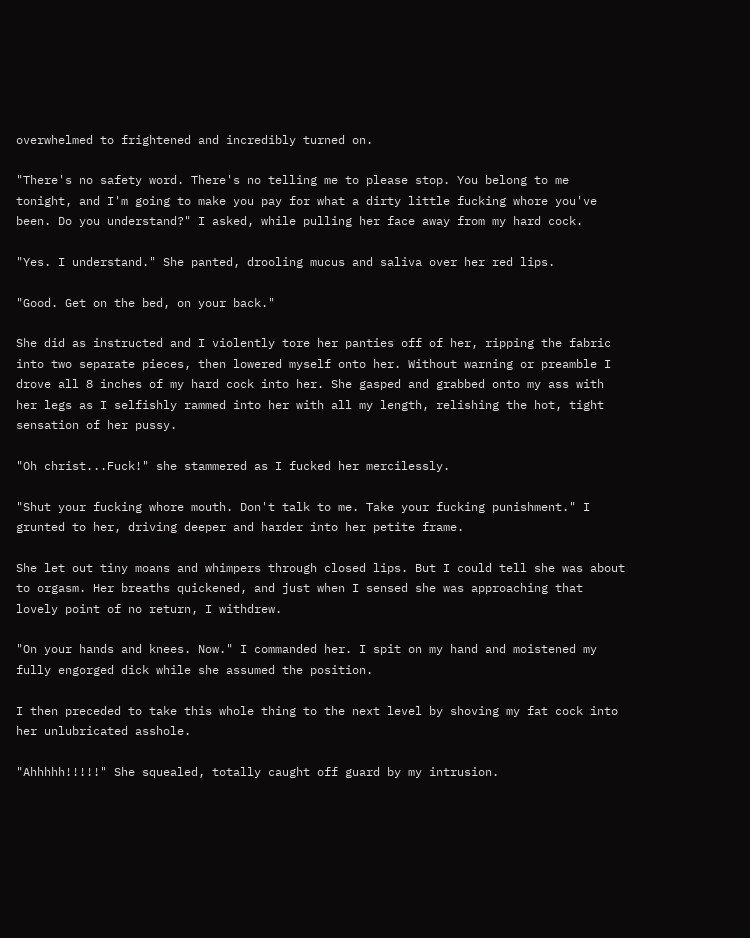overwhelmed to frightened and incredibly turned on.

"There's no safety word. There's no telling me to please stop. You belong to me tonight, and I'm going to make you pay for what a dirty little fucking whore you've been. Do you understand?" I asked, while pulling her face away from my hard cock.

"Yes. I understand." She panted, drooling mucus and saliva over her red lips.

"Good. Get on the bed, on your back."

She did as instructed and I violently tore her panties off of her, ripping the fabric into two separate pieces, then lowered myself onto her. Without warning or preamble I drove all 8 inches of my hard cock into her. She gasped and grabbed onto my ass with her legs as I selfishly rammed into her with all my length, relishing the hot, tight sensation of her pussy.

"Oh christ...Fuck!" she stammered as I fucked her mercilessly.

"Shut your fucking whore mouth. Don't talk to me. Take your fucking punishment." I grunted to her, driving deeper and harder into her petite frame.

She let out tiny moans and whimpers through closed lips. But I could tell she was about to orgasm. Her breaths quickened, and just when I sensed she was approaching that lovely point of no return, I withdrew.

"On your hands and knees. Now." I commanded her. I spit on my hand and moistened my fully engorged dick while she assumed the position.

I then preceded to take this whole thing to the next level by shoving my fat cock into her unlubricated asshole.

"Ahhhhh!!!!!" She squealed, totally caught off guard by my intrusion.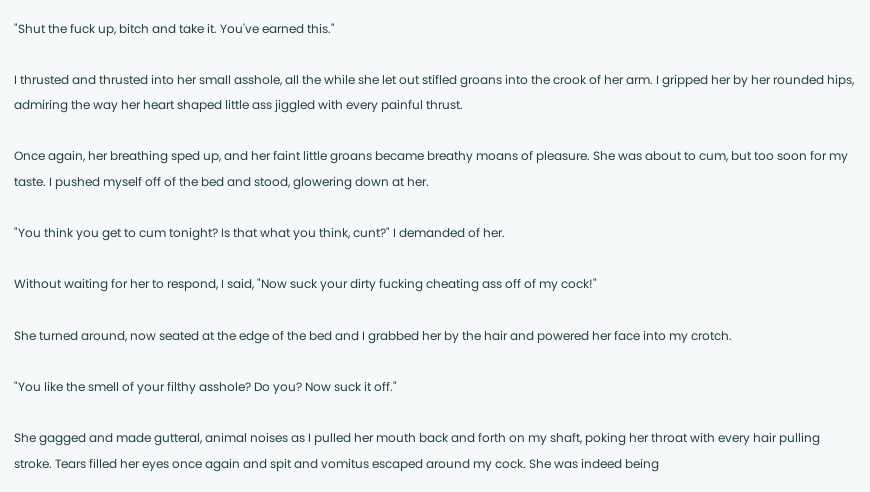"Shut the fuck up, bitch and take it. You've earned this."

I thrusted and thrusted into her small asshole, all the while she let out stifled groans into the crook of her arm. I gripped her by her rounded hips, admiring the way her heart shaped little ass jiggled with every painful thrust.

Once again, her breathing sped up, and her faint little groans became breathy moans of pleasure. She was about to cum, but too soon for my taste. I pushed myself off of the bed and stood, glowering down at her.

"You think you get to cum tonight? Is that what you think, cunt?" I demanded of her.

Without waiting for her to respond, I said, "Now suck your dirty fucking cheating ass off of my cock!"

She turned around, now seated at the edge of the bed and I grabbed her by the hair and powered her face into my crotch.

"You like the smell of your filthy asshole? Do you? Now suck it off."

She gagged and made gutteral, animal noises as I pulled her mouth back and forth on my shaft, poking her throat with every hair pulling stroke. Tears filled her eyes once again and spit and vomitus escaped around my cock. She was indeed being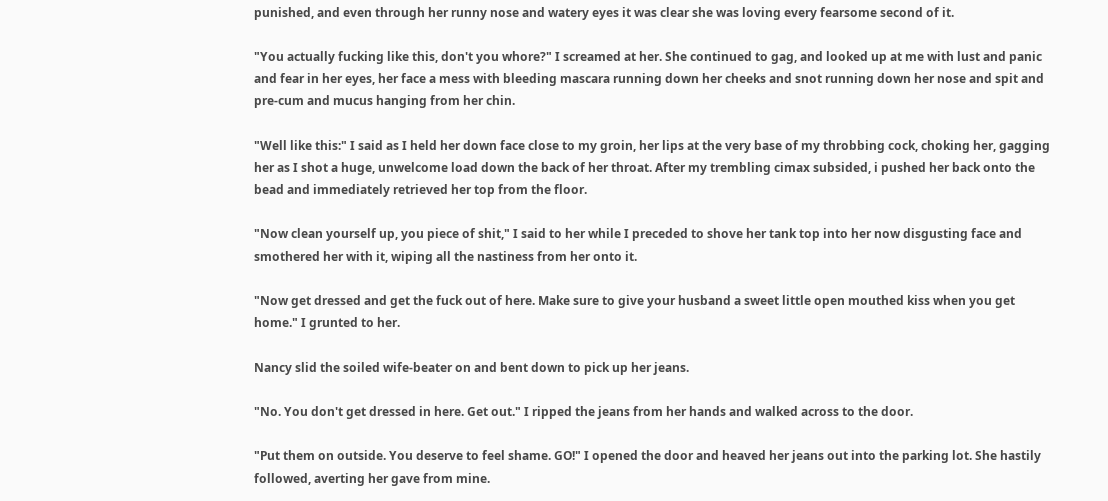punished, and even through her runny nose and watery eyes it was clear she was loving every fearsome second of it.

"You actually fucking like this, don't you whore?" I screamed at her. She continued to gag, and looked up at me with lust and panic and fear in her eyes, her face a mess with bleeding mascara running down her cheeks and snot running down her nose and spit and pre-cum and mucus hanging from her chin.

"Well like this:" I said as I held her down face close to my groin, her lips at the very base of my throbbing cock, choking her, gagging her as I shot a huge, unwelcome load down the back of her throat. After my trembling cimax subsided, i pushed her back onto the bead and immediately retrieved her top from the floor.

"Now clean yourself up, you piece of shit," I said to her while I preceded to shove her tank top into her now disgusting face and smothered her with it, wiping all the nastiness from her onto it.

"Now get dressed and get the fuck out of here. Make sure to give your husband a sweet little open mouthed kiss when you get home." I grunted to her.

Nancy slid the soiled wife-beater on and bent down to pick up her jeans.

"No. You don't get dressed in here. Get out." I ripped the jeans from her hands and walked across to the door.

"Put them on outside. You deserve to feel shame. GO!" I opened the door and heaved her jeans out into the parking lot. She hastily followed, averting her gave from mine.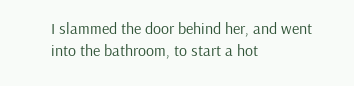I slammed the door behind her, and went into the bathroom, to start a hot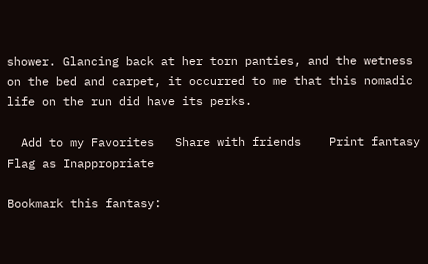shower. Glancing back at her torn panties, and the wetness on the bed and carpet, it occurred to me that this nomadic life on the run did have its perks.

  Add to my Favorites   Share with friends    Print fantasy   Flag as Inappropriate

Bookmark this fantasy: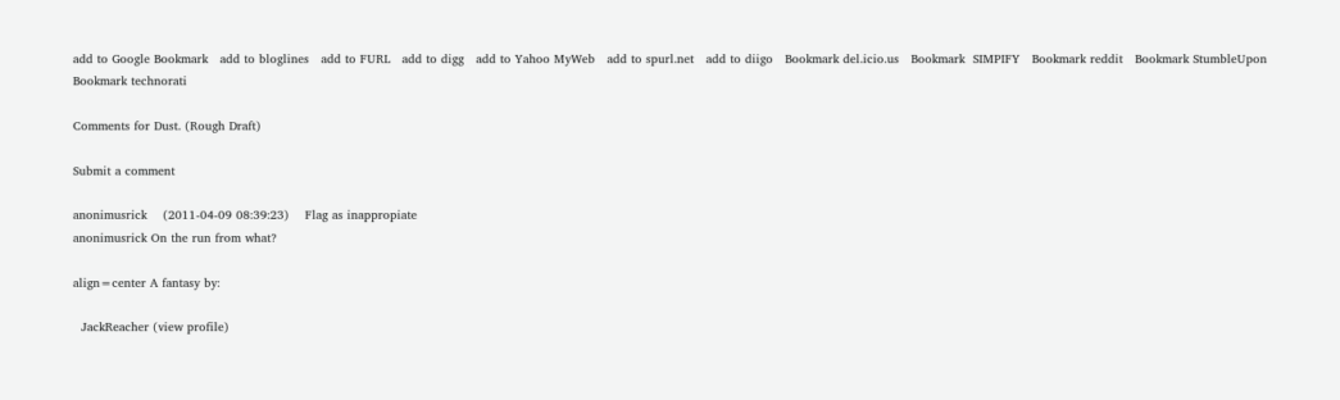add to Google Bookmark   add to bloglines   add to FURL   add to digg   add to Yahoo MyWeb   add to spurl.net   add to diigo   Bookmark del.icio.us   Bookmark  SIMPIFY   Bookmark reddit   Bookmark StumbleUpon   Bookmark technorati

Comments for Dust. (Rough Draft)

Submit a comment

anonimusrick    (2011-04-09 08:39:23)    Flag as inappropiate
anonimusrick On the run from what?

align=center A fantasy by:

  JackReacher (view profile)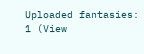Uploaded fantasies: 1 (View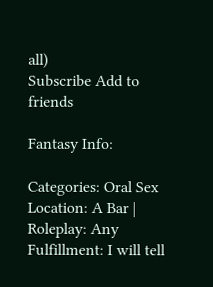all)
Subscribe Add to friends

Fantasy Info:

Categories: Oral Sex
Location: A Bar | Roleplay: Any
Fulfillment: I will tell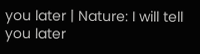you later | Nature: I will tell you later